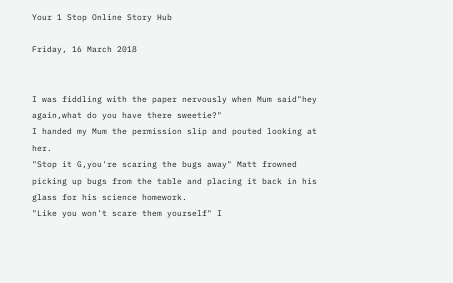Your 1 Stop Online Story Hub

Friday, 16 March 2018


I was fiddling with the paper nervously when Mum said"hey again,what do you have there sweetie?"
I handed my Mum the permission slip and pouted looking at her.
"Stop it G,you're scaring the bugs away" Matt frowned picking up bugs from the table and placing it back in his glass for his science homework.
"Like you won't scare them yourself" I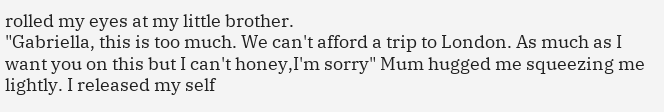rolled my eyes at my little brother.
"Gabriella, this is too much. We can't afford a trip to London. As much as I want you on this but I can't honey,I'm sorry" Mum hugged me squeezing me lightly. I released my self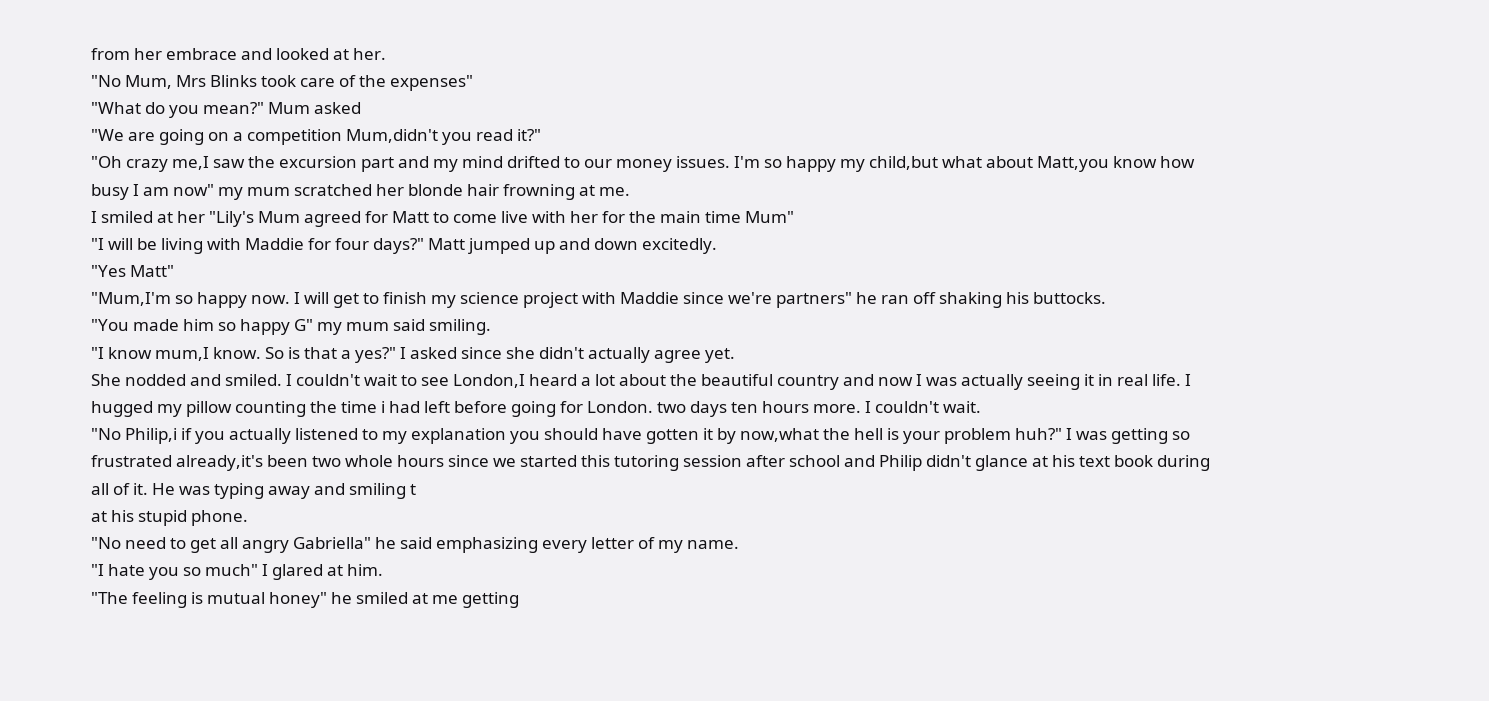from her embrace and looked at her.
"No Mum, Mrs Blinks took care of the expenses"
"What do you mean?" Mum asked
"We are going on a competition Mum,didn't you read it?"
"Oh crazy me,I saw the excursion part and my mind drifted to our money issues. I'm so happy my child,but what about Matt,you know how busy I am now" my mum scratched her blonde hair frowning at me.
I smiled at her "Lily's Mum agreed for Matt to come live with her for the main time Mum"
"I will be living with Maddie for four days?" Matt jumped up and down excitedly.
"Yes Matt"
"Mum,I'm so happy now. I will get to finish my science project with Maddie since we're partners" he ran off shaking his buttocks.
"You made him so happy G" my mum said smiling.
"I know mum,I know. So is that a yes?" I asked since she didn't actually agree yet.
She nodded and smiled. I couldn't wait to see London,I heard a lot about the beautiful country and now I was actually seeing it in real life. I hugged my pillow counting the time i had left before going for London. two days ten hours more. I couldn't wait.
"No Philip,i if you actually listened to my explanation you should have gotten it by now,what the hell is your problem huh?" I was getting so frustrated already,it's been two whole hours since we started this tutoring session after school and Philip didn't glance at his text book during all of it. He was typing away and smiling t
at his stupid phone.
"No need to get all angry Gabriella" he said emphasizing every letter of my name.
"I hate you so much" I glared at him.
"The feeling is mutual honey" he smiled at me getting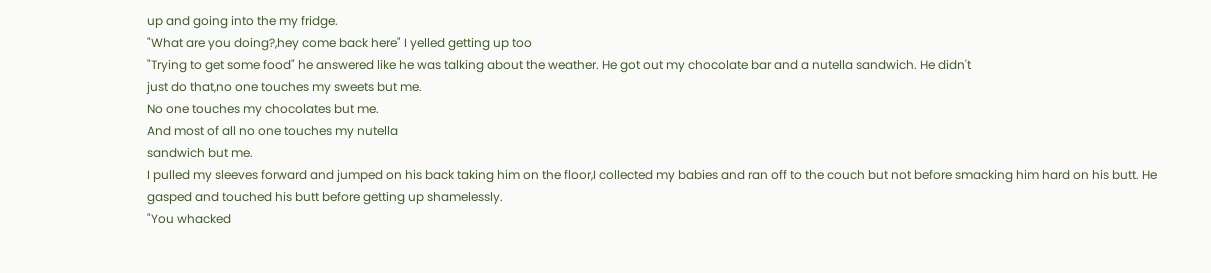up and going into the my fridge.
"What are you doing?,hey come back here" I yelled getting up too
"Trying to get some food" he answered like he was talking about the weather. He got out my chocolate bar and a nutella sandwich. He didn't
just do that,no one touches my sweets but me.
No one touches my chocolates but me.
And most of all no one touches my nutella
sandwich but me.
I pulled my sleeves forward and jumped on his back taking him on the floor,I collected my babies and ran off to the couch but not before smacking him hard on his butt. He gasped and touched his butt before getting up shamelessly.
"You whacked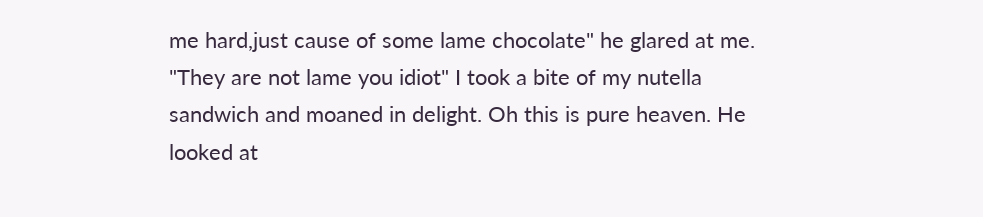me hard,just cause of some lame chocolate" he glared at me.
"They are not lame you idiot" I took a bite of my nutella sandwich and moaned in delight. Oh this is pure heaven. He looked at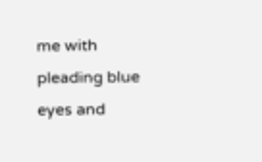me with pleading blue eyes and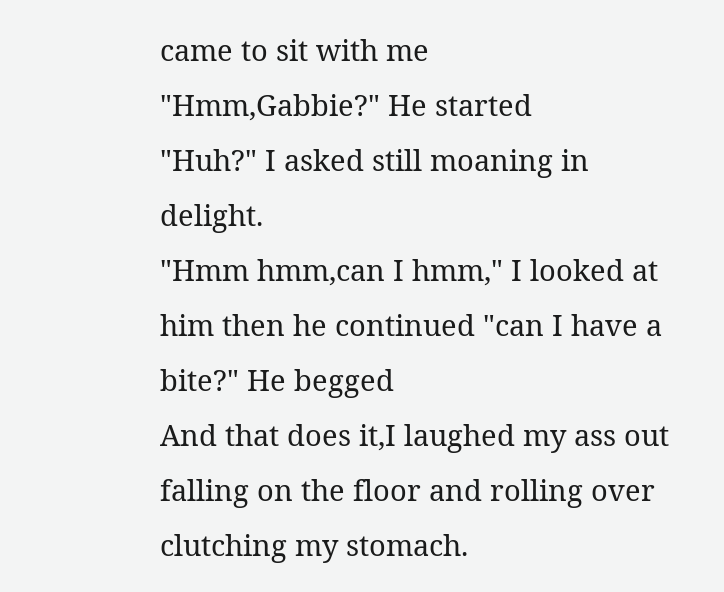came to sit with me
"Hmm,Gabbie?" He started
"Huh?" I asked still moaning in delight.
"Hmm hmm,can I hmm," I looked at him then he continued "can I have a bite?" He begged
And that does it,I laughed my ass out falling on the floor and rolling over clutching my stomach.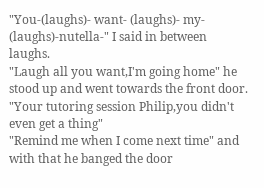"You-(laughs)- want- (laughs)- my- (laughs)-nutella-" I said in between laughs.
"Laugh all you want,I'm going home" he stood up and went towards the front door.
"Your tutoring session Philip,you didn't even get a thing"
"Remind me when I come next time" and with that he banged the door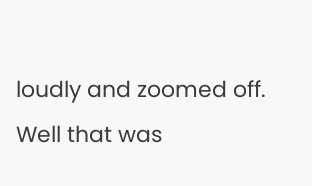loudly and zoomed off.
Well that was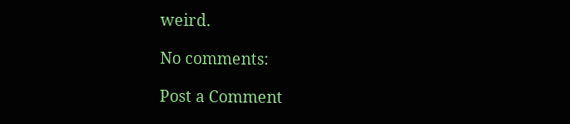weird.

No comments:

Post a Comment